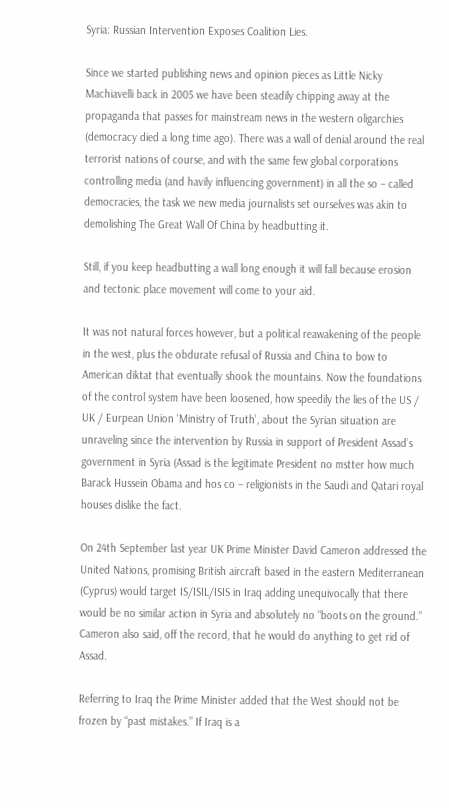Syria: Russian Intervention Exposes Coalition Lies.

Since we started publishing news and opinion pieces as Little Nicky Machiavelli back in 2005 we have been steadily chipping away at the propaganda that passes for mainstream news in the western oligarchies (democracy died a long time ago). There was a wall of denial around the real terrorist nations of course, and with the same few global corporations controlling media (and havily influencing government) in all the so – called democracies, the task we new media journalists set ourselves was akin to demolishing The Great Wall Of China by headbutting it.

Still, if you keep headbutting a wall long enough it will fall because erosion and tectonic place movement will come to your aid.

It was not natural forces however, but a political reawakening of the people in the west, plus the obdurate refusal of Russia and China to bow to American diktat that eventually shook the mountains. Now the foundations of the control system have been loosened, how speedily the lies of the US / UK / Eurpean Union ‘Ministry of Truth’, about the Syrian situation are unraveling since the intervention by Russia in support of President Assad’s government in Syria (Assad is the legitimate President no mstter how much Barack Hussein Obama and hos co – religionists in the Saudi and Qatari royal houses dislike the fact.

On 24th September last year UK Prime Minister David Cameron addressed the United Nations, promising British aircraft based in the eastern Mediterranean (Cyprus) would target IS/ISIL/ISIS in Iraq adding unequivocally that there would be no similar action in Syria and absolutely no “boots on the ground.” Cameron also said, off the record, that he would do anything to get rid of Assad.

Referring to Iraq the Prime Minister added that the West should not be frozen by “past mistakes.” If Iraq is a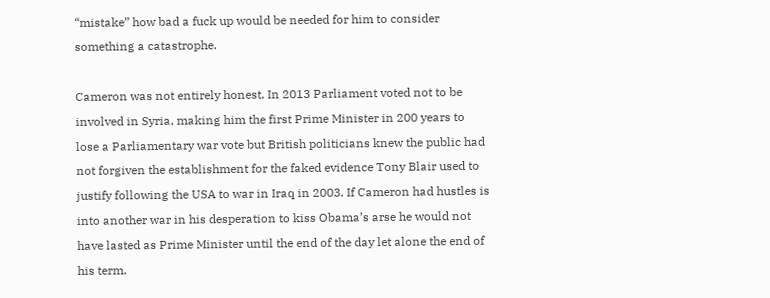“mistake” how bad a fuck up would be needed for him to consider something a catastrophe.

Cameron was not entirely honest. In 2013 Parliament voted not to be involved in Syria, making him the first Prime Minister in 200 years to lose a Parliamentary war vote but British politicians knew the public had not forgiven the establishment for the faked evidence Tony Blair used to justify following the USA to war in Iraq in 2003. If Cameron had hustles is into another war in his desperation to kiss Obama’s arse he would not have lasted as Prime Minister until the end of the day let alone the end of his term.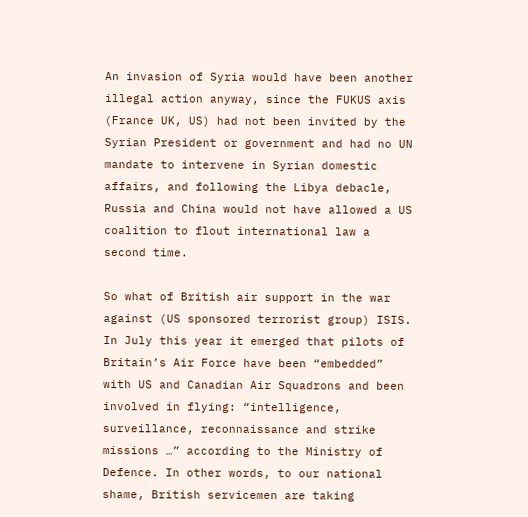An invasion of Syria would have been another illegal action anyway, since the FUKUS axis (France UK, US) had not been invited by the Syrian President or government and had no UN mandate to intervene in Syrian domestic affairs, and following the Libya debacle, Russia and China would not have allowed a US coalition to flout international law a second time.

So what of British air support in the war against (US sponsored terrorist group) ISIS. In July this year it emerged that pilots of Britain’s Air Force have been “embedded” with US and Canadian Air Squadrons and been involved in flying: “intelligence, surveillance, reconnaissance and strike missions …” according to the Ministry of Defence. In other words, to our national shame, British servicemen are taking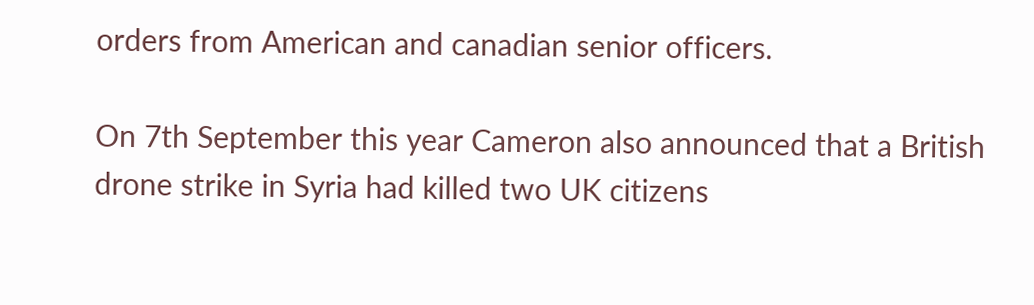orders from American and canadian senior officers.

On 7th September this year Cameron also announced that a British drone strike in Syria had killed two UK citizens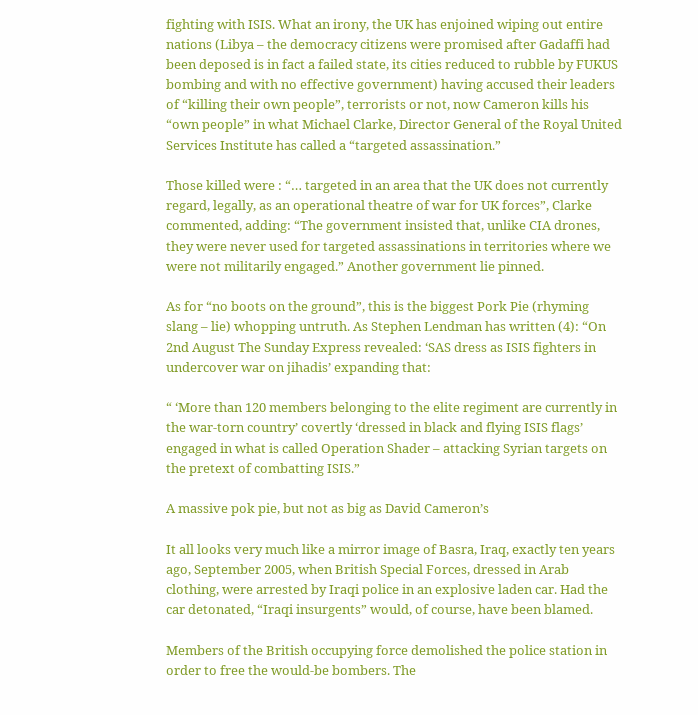fighting with ISIS. What an irony, the UK has enjoined wiping out entire nations (Libya – the democracy citizens were promised after Gadaffi had been deposed is in fact a failed state, its cities reduced to rubble by FUKUS bombing and with no effective government) having accused their leaders of “killing their own people”, terrorists or not, now Cameron kills his “own people” in what Michael Clarke, Director General of the Royal United Services Institute has called a “targeted assassination.”

Those killed were : “… targeted in an area that the UK does not currently regard, legally, as an operational theatre of war for UK forces”, Clarke commented, adding: “The government insisted that, unlike CIA drones, they were never used for targeted assassinations in territories where we were not militarily engaged.” Another government lie pinned.

As for “no boots on the ground”, this is the biggest Pork Pie (rhyming slang – lie) whopping untruth. As Stephen Lendman has written (4): “On 2nd August The Sunday Express revealed: ‘SAS dress as ISIS fighters in undercover war on jihadis’ expanding that:

“ ‘More than 120 members belonging to the elite regiment are currently in the war-torn country’ covertly ‘dressed in black and flying ISIS flags’ engaged in what is called Operation Shader – attacking Syrian targets on the pretext of combatting ISIS.”

A massive pok pie, but not as big as David Cameron’s

It all looks very much like a mirror image of Basra, Iraq, exactly ten years ago, September 2005, when British Special Forces, dressed in Arab clothing, were arrested by Iraqi police in an explosive laden car. Had the car detonated, “Iraqi insurgents” would, of course, have been blamed.

Members of the British occupying force demolished the police station in order to free the would-be bombers. The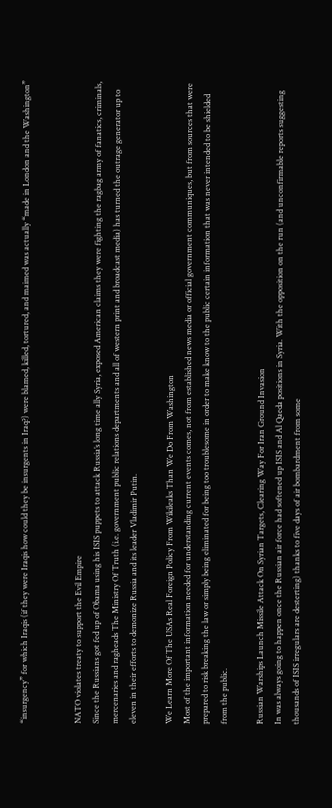“insurgency” for which Iraqis (if they were Iraqis how could they be insurgents in Iraq?) were blamed, killed, tortured, and maimed was actually “made in London and the Washington”


NATO violates treaty to support the Evil Empire
Since the Russians got fed up of Obama using his ISIS puppets to attack Russia’s long time ally Syria, exposed American claims they were fighting the ragbag army of fanatics, criminals, mercenaries and ragheads The Ministry Of Truth (i.e. government public relations departments and all of western print and broadcast media) has turned the outrage generator up to eleven in their efforts to demonize Russia and its leader Vladimir Putin.

We Learn More Of The USAs Real Foreign Policy From Wikileaks Than We Do From Washington
Most of the important information needed for understanding current events comes, not from established news media or official government communiques, but from sources that were prepared to risk breaking the law or simply being eliminated for being too troublesome in order to make know to the public certain information that was never intended to be shielded from the public.

Russian Warships Launch Missile Attack On Syrian Targets, Clearing Way For Iran Ground Invasion
In was always going to happen once the Russian air force had softened up ISIS and Al Qaeda positions in Syria. With the opposition on the run (and unconfirmable reports suggesting thousands of ISIS irregulars are desterting) thanks to five days of air bombardment from some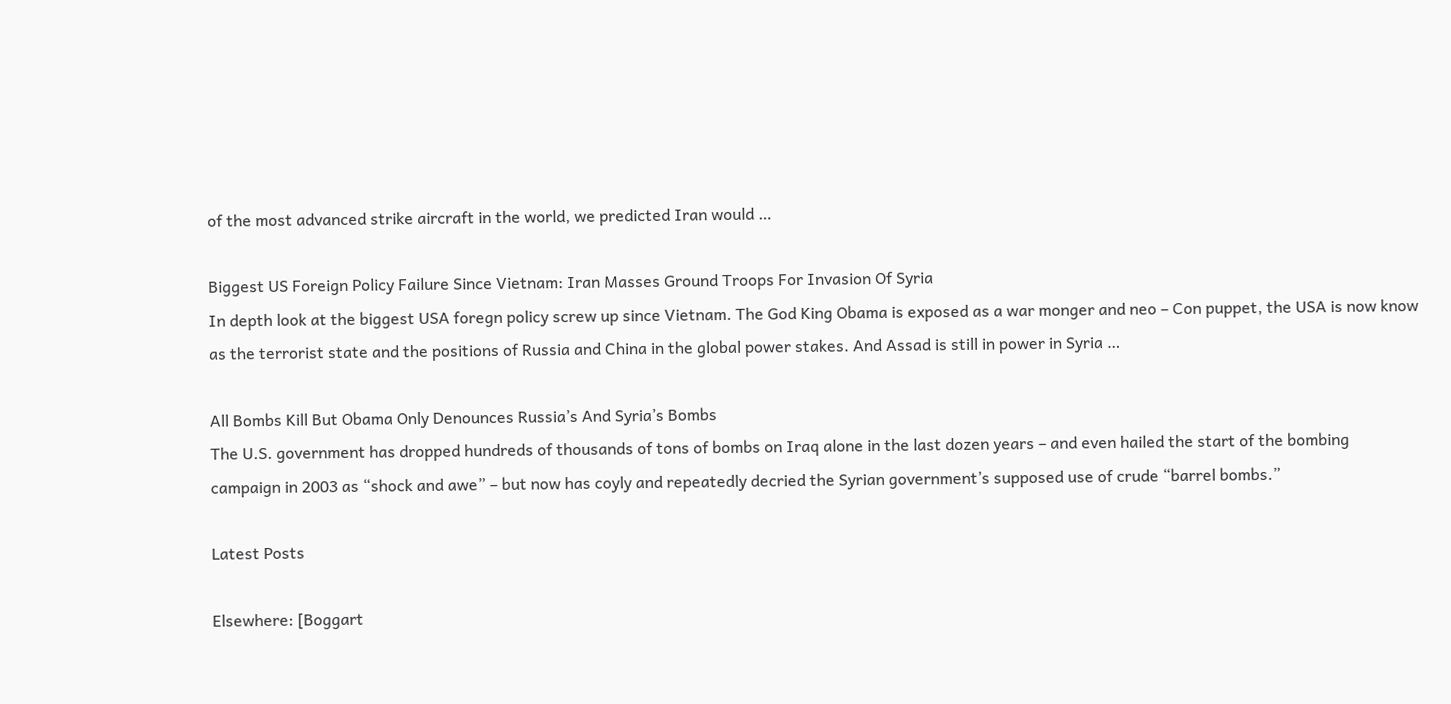of the most advanced strike aircraft in the world, we predicted Iran would …

Biggest US Foreign Policy Failure Since Vietnam: Iran Masses Ground Troops For Invasion Of Syria
In depth look at the biggest USA foregn policy screw up since Vietnam. The God King Obama is exposed as a war monger and neo – Con puppet, the USA is now know as the terrorist state and the positions of Russia and China in the global power stakes. And Assad is still in power in Syria …

All Bombs Kill But Obama Only Denounces Russia’s And Syria’s Bombs
The U.S. government has dropped hundreds of thousands of tons of bombs on Iraq alone in the last dozen years – and even hailed the start of the bombing campaign in 2003 as “shock and awe” – but now has coyly and repeatedly decried the Syrian government’s supposed use of crude “barrel bombs.”

Latest Posts

Elsewhere: [Boggart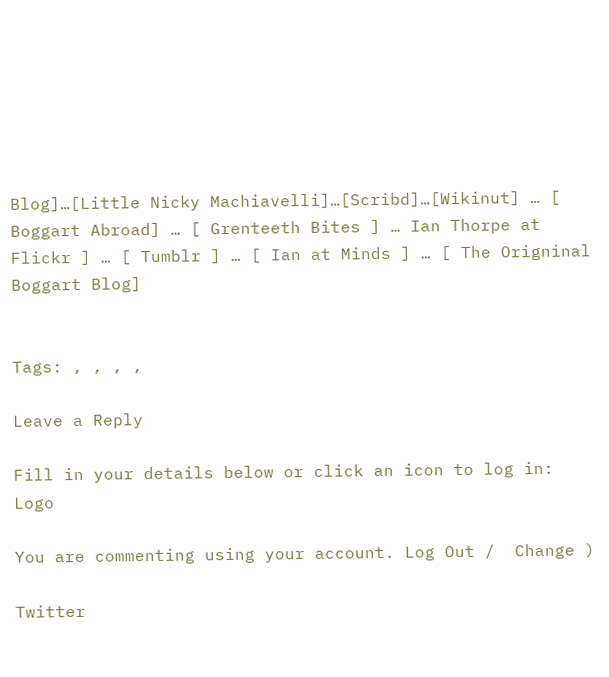Blog]…[Little Nicky Machiavelli]…[Scribd]…[Wikinut] … [ Boggart Abroad] … [ Grenteeth Bites ] … Ian Thorpe at Flickr ] … [ Tumblr ] … [ Ian at Minds ] … [ The Origninal Boggart Blog]


Tags: , , , ,

Leave a Reply

Fill in your details below or click an icon to log in: Logo

You are commenting using your account. Log Out /  Change )

Twitter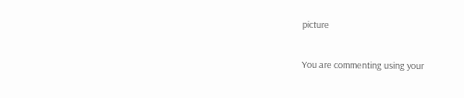picture

You are commenting using your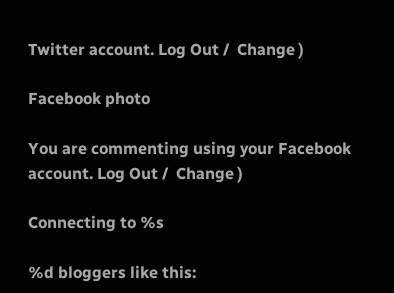Twitter account. Log Out /  Change )

Facebook photo

You are commenting using your Facebook account. Log Out /  Change )

Connecting to %s

%d bloggers like this: